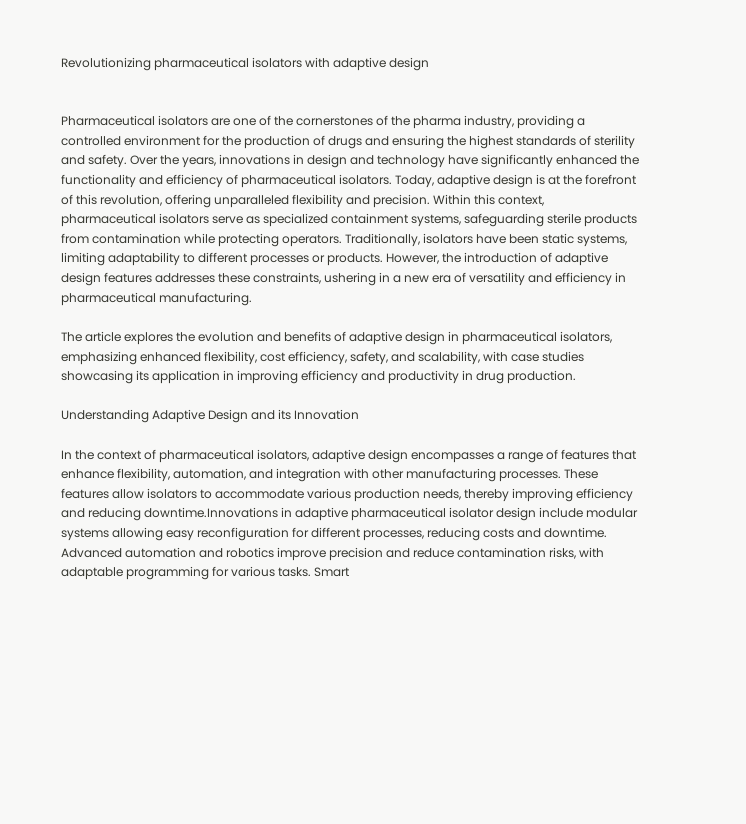Revolutionizing pharmaceutical isolators with adaptive design


Pharmaceutical isolators are one of the cornerstones of the pharma industry, providing a controlled environment for the production of drugs and ensuring the highest standards of sterility and safety. Over the years, innovations in design and technology have significantly enhanced the functionality and efficiency of pharmaceutical isolators. Today, adaptive design is at the forefront of this revolution, offering unparalleled flexibility and precision. Within this context, pharmaceutical isolators serve as specialized containment systems, safeguarding sterile products from contamination while protecting operators. Traditionally, isolators have been static systems, limiting adaptability to different processes or products. However, the introduction of adaptive design features addresses these constraints, ushering in a new era of versatility and efficiency in pharmaceutical manufacturing.

The article explores the evolution and benefits of adaptive design in pharmaceutical isolators, emphasizing enhanced flexibility, cost efficiency, safety, and scalability, with case studies showcasing its application in improving efficiency and productivity in drug production.

Understanding Adaptive Design and its Innovation

In the context of pharmaceutical isolators, adaptive design encompasses a range of features that enhance flexibility, automation, and integration with other manufacturing processes. These features allow isolators to accommodate various production needs, thereby improving efficiency and reducing downtime.Innovations in adaptive pharmaceutical isolator design include modular systems allowing easy reconfiguration for different processes, reducing costs and downtime. Advanced automation and robotics improve precision and reduce contamination risks, with adaptable programming for various tasks. Smart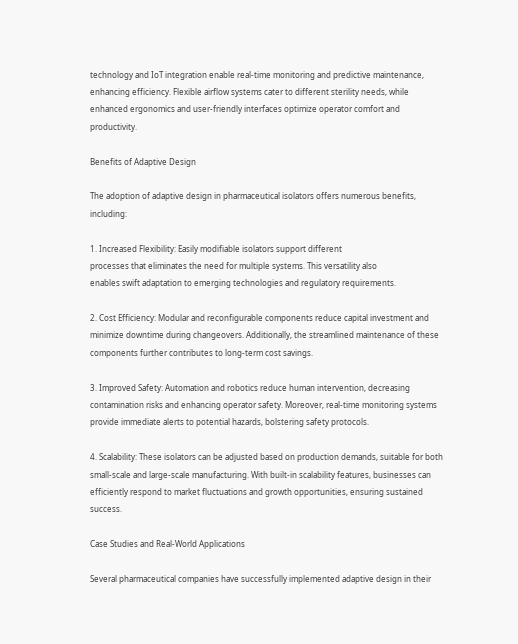technology and IoT integration enable real-time monitoring and predictive maintenance, enhancing efficiency. Flexible airflow systems cater to different sterility needs, while enhanced ergonomics and user-friendly interfaces optimize operator comfort and productivity.

Benefits of Adaptive Design

The adoption of adaptive design in pharmaceutical isolators offers numerous benefits, including:

1. Increased Flexibility: Easily modifiable isolators support different
processes that eliminates the need for multiple systems. This versatility also
enables swift adaptation to emerging technologies and regulatory requirements.

2. Cost Efficiency: Modular and reconfigurable components reduce capital investment and minimize downtime during changeovers. Additionally, the streamlined maintenance of these components further contributes to long-term cost savings.

3. Improved Safety: Automation and robotics reduce human intervention, decreasing contamination risks and enhancing operator safety. Moreover, real-time monitoring systems provide immediate alerts to potential hazards, bolstering safety protocols.

4. Scalability: These isolators can be adjusted based on production demands, suitable for both small-scale and large-scale manufacturing. With built-in scalability features, businesses can efficiently respond to market fluctuations and growth opportunities, ensuring sustained success.

Case Studies and Real-World Applications

Several pharmaceutical companies have successfully implemented adaptive design in their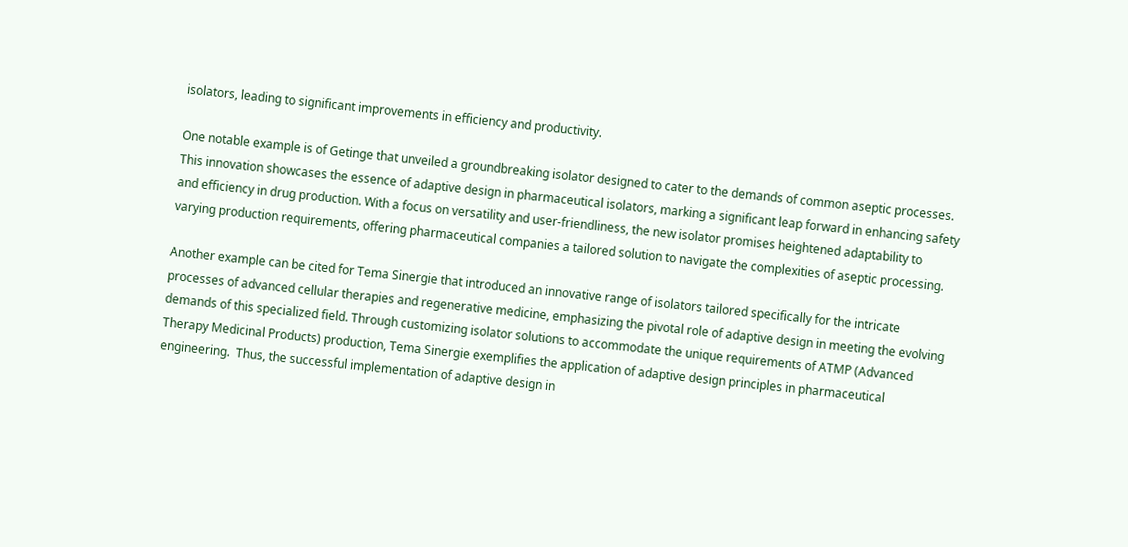isolators, leading to significant improvements in efficiency and productivity.

One notable example is of Getinge that unveiled a groundbreaking isolator designed to cater to the demands of common aseptic processes. This innovation showcases the essence of adaptive design in pharmaceutical isolators, marking a significant leap forward in enhancing safety and efficiency in drug production. With a focus on versatility and user-friendliness, the new isolator promises heightened adaptability to varying production requirements, offering pharmaceutical companies a tailored solution to navigate the complexities of aseptic processing.

Another example can be cited for Tema Sinergie that introduced an innovative range of isolators tailored specifically for the intricate processes of advanced cellular therapies and regenerative medicine, emphasizing the pivotal role of adaptive design in meeting the evolving demands of this specialized field. Through customizing isolator solutions to accommodate the unique requirements of ATMP (Advanced Therapy Medicinal Products) production, Tema Sinergie exemplifies the application of adaptive design principles in pharmaceutical engineering.  Thus, the successful implementation of adaptive design in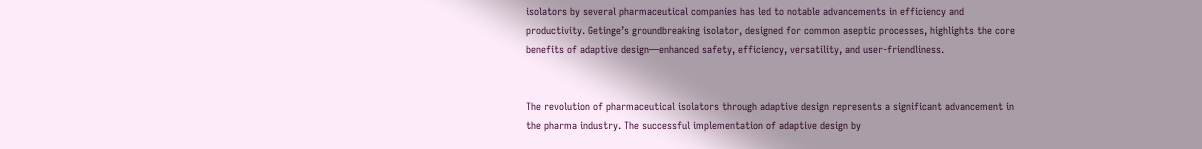isolators by several pharmaceutical companies has led to notable advancements in efficiency and productivity. Getinge’s groundbreaking isolator, designed for common aseptic processes, highlights the core benefits of adaptive design—enhanced safety, efficiency, versatility, and user-friendliness.


The revolution of pharmaceutical isolators through adaptive design represents a significant advancement in the pharma industry. The successful implementation of adaptive design by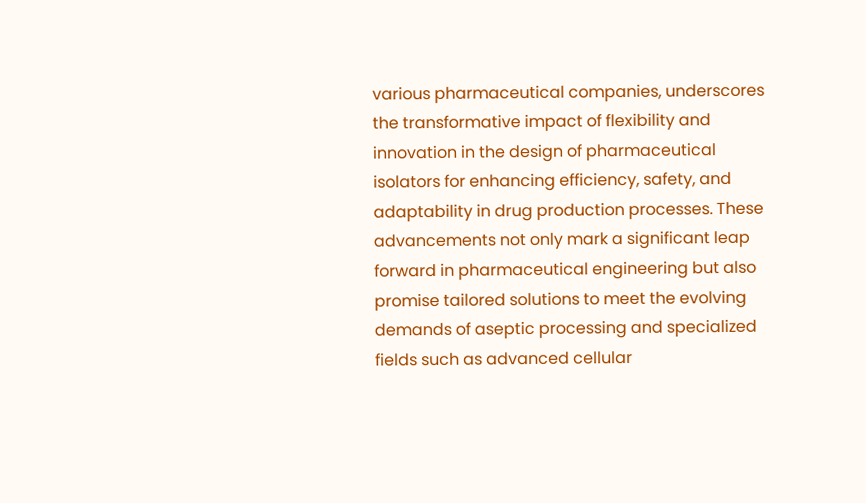various pharmaceutical companies, underscores the transformative impact of flexibility and innovation in the design of pharmaceutical isolators for enhancing efficiency, safety, and adaptability in drug production processes. These advancements not only mark a significant leap forward in pharmaceutical engineering but also promise tailored solutions to meet the evolving demands of aseptic processing and specialized fields such as advanced cellular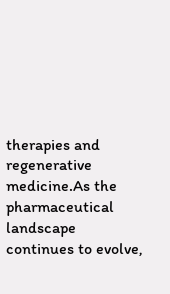therapies and regenerative medicine.As the pharmaceutical landscape continues to evolve,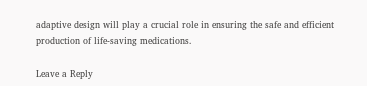adaptive design will play a crucial role in ensuring the safe and efficient production of life-saving medications.

Leave a Reply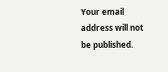Your email address will not be published.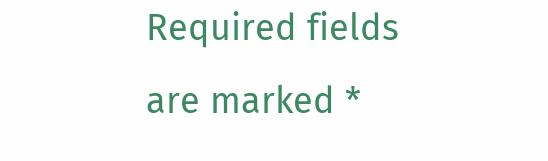Required fields are marked *